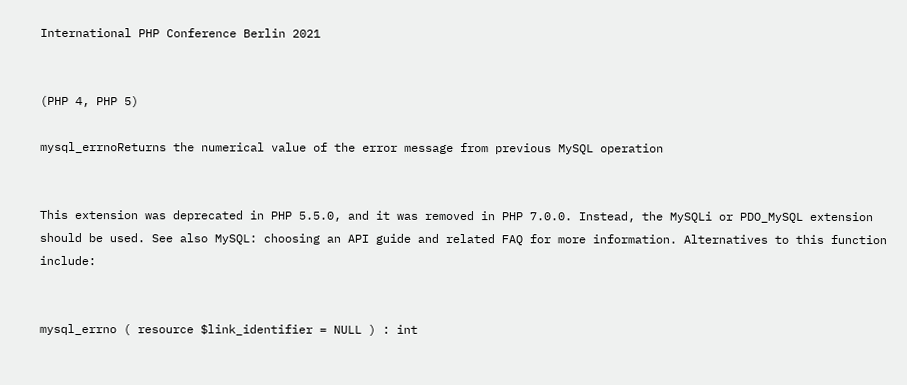International PHP Conference Berlin 2021


(PHP 4, PHP 5)

mysql_errnoReturns the numerical value of the error message from previous MySQL operation


This extension was deprecated in PHP 5.5.0, and it was removed in PHP 7.0.0. Instead, the MySQLi or PDO_MySQL extension should be used. See also MySQL: choosing an API guide and related FAQ for more information. Alternatives to this function include:


mysql_errno ( resource $link_identifier = NULL ) : int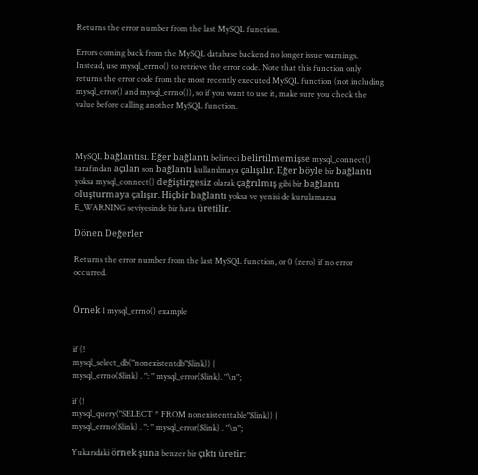Returns the error number from the last MySQL function.

Errors coming back from the MySQL database backend no longer issue warnings. Instead, use mysql_errno() to retrieve the error code. Note that this function only returns the error code from the most recently executed MySQL function (not including mysql_error() and mysql_errno()), so if you want to use it, make sure you check the value before calling another MySQL function.



MySQL bağlantısı. Eğer bağlantı belirteci belirtilmemişse mysql_connect() tarafından açılan son bağlantı kullanılmaya çalışılır. Eğer böyle bir bağlantı yoksa mysql_connect() değiştirgesiz olarak çağrılmış gibi bir bağlantı oluşturmaya çalışır. Hiçbir bağlantı yoksa ve yenisi de kurulamazsa E_WARNING seviyesinde bir hata üretilir.

Dönen Değerler

Returns the error number from the last MySQL function, or 0 (zero) if no error occurred.


Örnek 1 mysql_errno() example


if (!
mysql_select_db("nonexistentdb"$link)) {
mysql_errno($link) . ": " mysql_error($link). "\n";

if (!
mysql_query("SELECT * FROM nonexistenttable"$link)) {
mysql_errno($link) . ": " mysql_error($link) . "\n";

Yukarıdaki örnek şuna benzer bir çıktı üretir: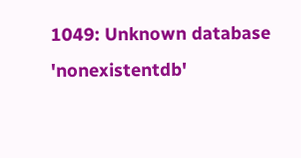1049: Unknown database 'nonexistentdb'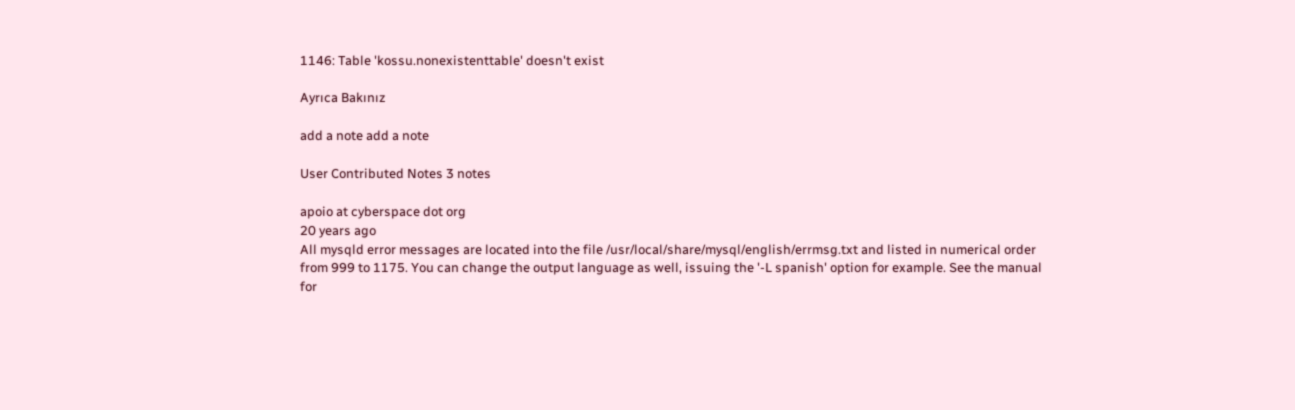1146: Table 'kossu.nonexistenttable' doesn't exist

Ayrıca Bakınız

add a note add a note

User Contributed Notes 3 notes

apoio at cyberspace dot org
20 years ago
All mysqld error messages are located into the file /usr/local/share/mysql/english/errmsg.txt and listed in numerical order from 999 to 1175. You can change the output language as well, issuing the '-L spanish' option for example. See the manual for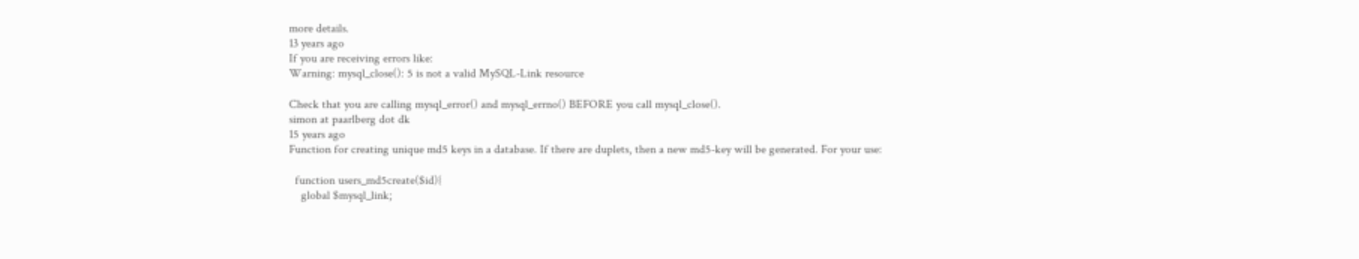more details.
13 years ago
If you are receiving errors like:
Warning: mysql_close(): 5 is not a valid MySQL-Link resource

Check that you are calling mysql_error() and mysql_errno() BEFORE you call mysql_close().
simon at paarlberg dot dk
15 years ago
Function for creating unique md5 keys in a database. If there are duplets, then a new md5-key will be generated. For your use:

  function users_md5create($id){
    global $mysql_link;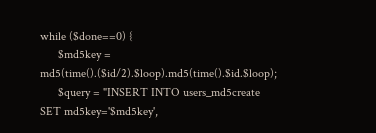while ($done==0) {
      $md5key = md5(time().($id/2).$loop).md5(time().$id.$loop);
      $query = "INSERT INTO users_md5create SET md5key='$md5key',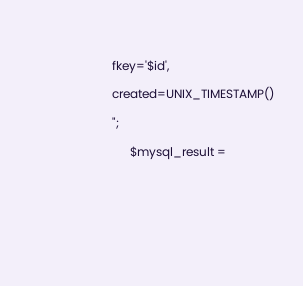fkey='$id', created=UNIX_TIMESTAMP() ";
      $mysql_result =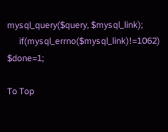mysql_query($query, $mysql_link);
      if(mysql_errno($mysql_link)!=1062) $done=1;

To Top